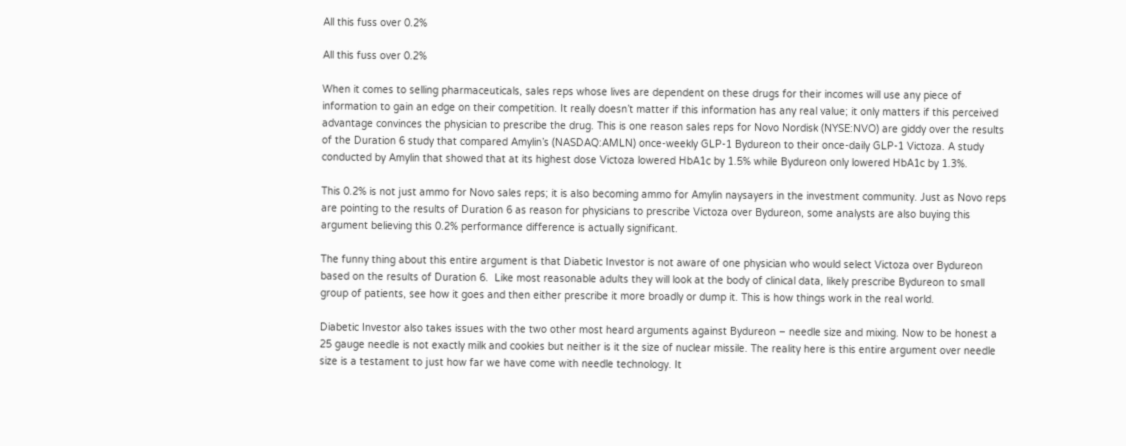All this fuss over 0.2%

All this fuss over 0.2%

When it comes to selling pharmaceuticals, sales reps whose lives are dependent on these drugs for their incomes will use any piece of information to gain an edge on their competition. It really doesn’t matter if this information has any real value; it only matters if this perceived advantage convinces the physician to prescribe the drug. This is one reason sales reps for Novo Nordisk (NYSE:NVO) are giddy over the results of the Duration 6 study that compared Amylin’s (NASDAQ:AMLN) once-weekly GLP-1 Bydureon to their once-daily GLP-1 Victoza. A study conducted by Amylin that showed that at its highest dose Victoza lowered HbA1c by 1.5% while Bydureon only lowered HbA1c by 1.3%.

This 0.2% is not just ammo for Novo sales reps; it is also becoming ammo for Amylin naysayers in the investment community. Just as Novo reps are pointing to the results of Duration 6 as reason for physicians to prescribe Victoza over Bydureon, some analysts are also buying this argument believing this 0.2% performance difference is actually significant.

The funny thing about this entire argument is that Diabetic Investor is not aware of one physician who would select Victoza over Bydureon based on the results of Duration 6.  Like most reasonable adults they will look at the body of clinical data, likely prescribe Bydureon to small group of patients, see how it goes and then either prescribe it more broadly or dump it. This is how things work in the real world.

Diabetic Investor also takes issues with the two other most heard arguments against Bydureon – needle size and mixing. Now to be honest a 25 gauge needle is not exactly milk and cookies but neither is it the size of nuclear missile. The reality here is this entire argument over needle size is a testament to just how far we have come with needle technology. It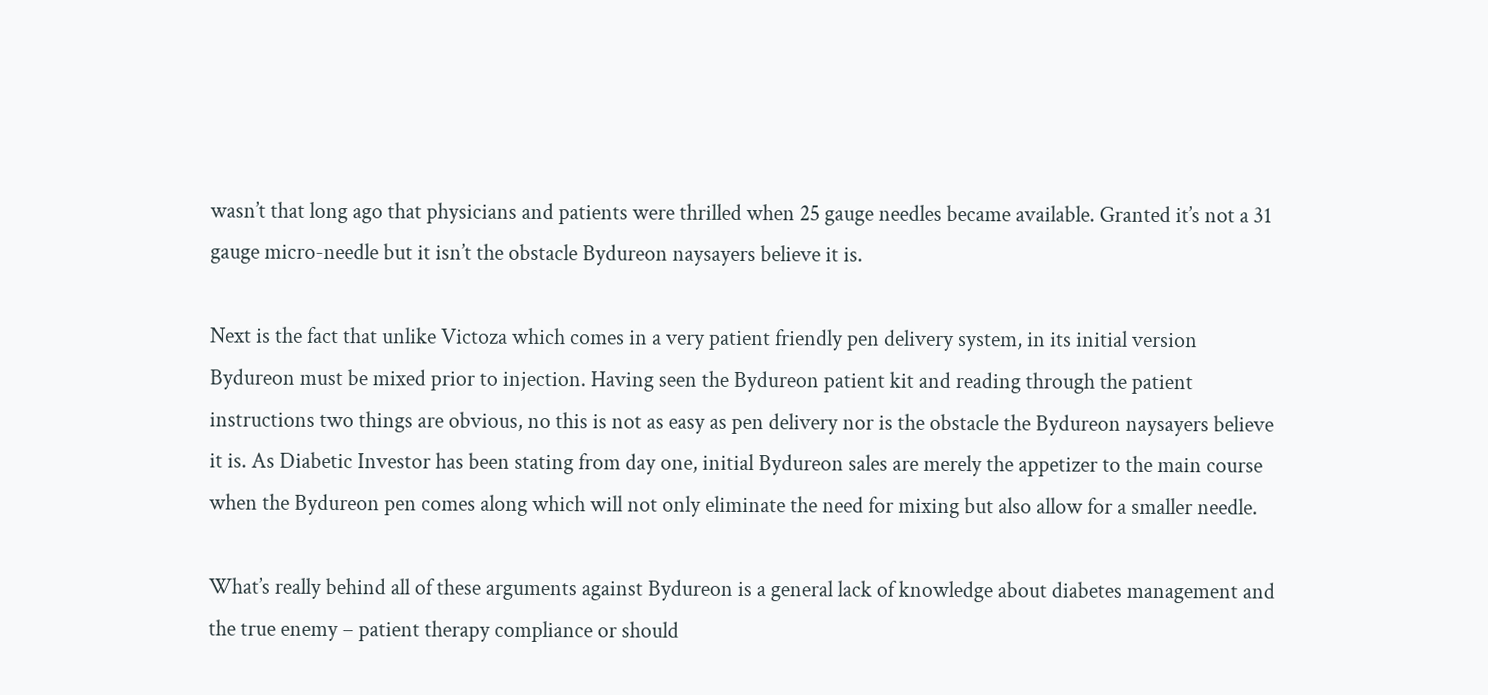wasn’t that long ago that physicians and patients were thrilled when 25 gauge needles became available. Granted it’s not a 31 gauge micro-needle but it isn’t the obstacle Bydureon naysayers believe it is.

Next is the fact that unlike Victoza which comes in a very patient friendly pen delivery system, in its initial version Bydureon must be mixed prior to injection. Having seen the Bydureon patient kit and reading through the patient instructions two things are obvious, no this is not as easy as pen delivery nor is the obstacle the Bydureon naysayers believe it is. As Diabetic Investor has been stating from day one, initial Bydureon sales are merely the appetizer to the main course when the Bydureon pen comes along which will not only eliminate the need for mixing but also allow for a smaller needle.

What’s really behind all of these arguments against Bydureon is a general lack of knowledge about diabetes management and the true enemy – patient therapy compliance or should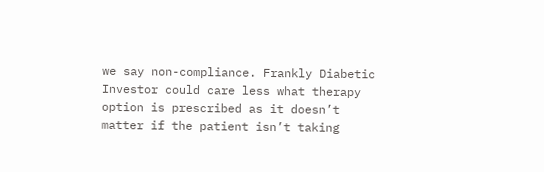we say non-compliance. Frankly Diabetic Investor could care less what therapy option is prescribed as it doesn’t matter if the patient isn’t taking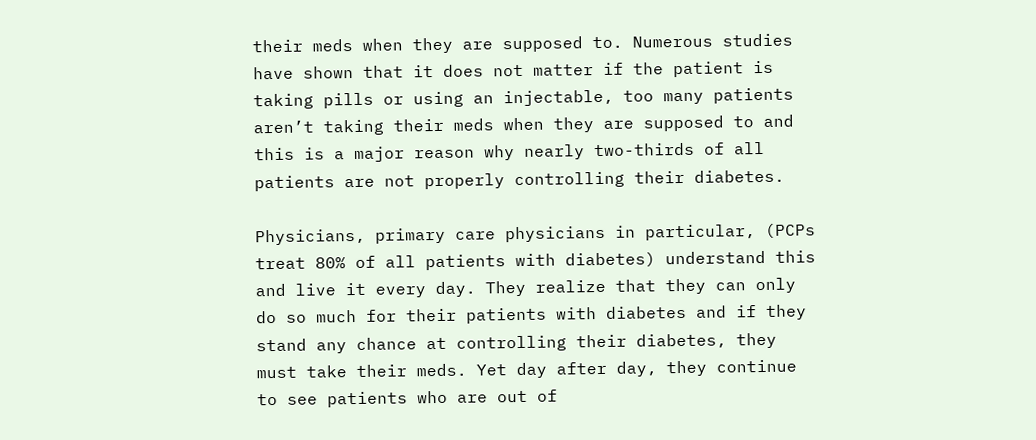their meds when they are supposed to. Numerous studies have shown that it does not matter if the patient is taking pills or using an injectable, too many patients aren’t taking their meds when they are supposed to and this is a major reason why nearly two-thirds of all patients are not properly controlling their diabetes.

Physicians, primary care physicians in particular, (PCPs treat 80% of all patients with diabetes) understand this and live it every day. They realize that they can only do so much for their patients with diabetes and if they stand any chance at controlling their diabetes, they must take their meds. Yet day after day, they continue to see patients who are out of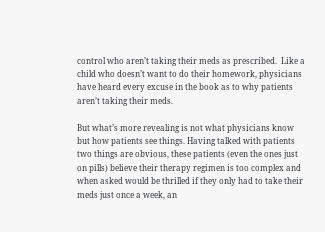control who aren’t taking their meds as prescribed.  Like a child who doesn’t want to do their homework, physicians have heard every excuse in the book as to why patients aren’t taking their meds.

But what’s more revealing is not what physicians know but how patients see things. Having talked with patients two things are obvious, these patients (even the ones just on pills) believe their therapy regimen is too complex and when asked would be thrilled if they only had to take their meds just once a week, an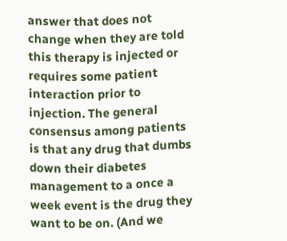answer that does not change when they are told this therapy is injected or requires some patient interaction prior to injection. The general consensus among patients is that any drug that dumbs down their diabetes management to a once a week event is the drug they want to be on. (And we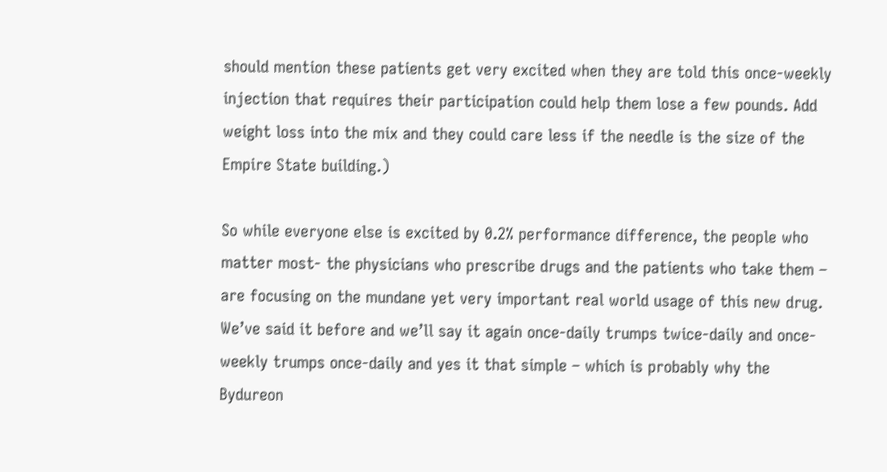should mention these patients get very excited when they are told this once-weekly injection that requires their participation could help them lose a few pounds. Add weight loss into the mix and they could care less if the needle is the size of the Empire State building.)

So while everyone else is excited by 0.2% performance difference, the people who matter most- the physicians who prescribe drugs and the patients who take them – are focusing on the mundane yet very important real world usage of this new drug. We’ve said it before and we’ll say it again once-daily trumps twice-daily and once-weekly trumps once-daily and yes it that simple – which is probably why the Bydureon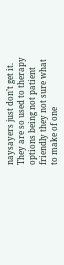naysayers just don’t get it. They are so used to therapy options being not patient friendly they not sure what to make of one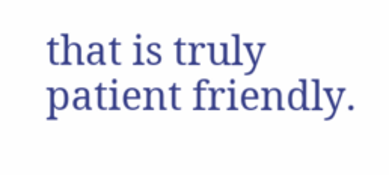that is truly patient friendly.